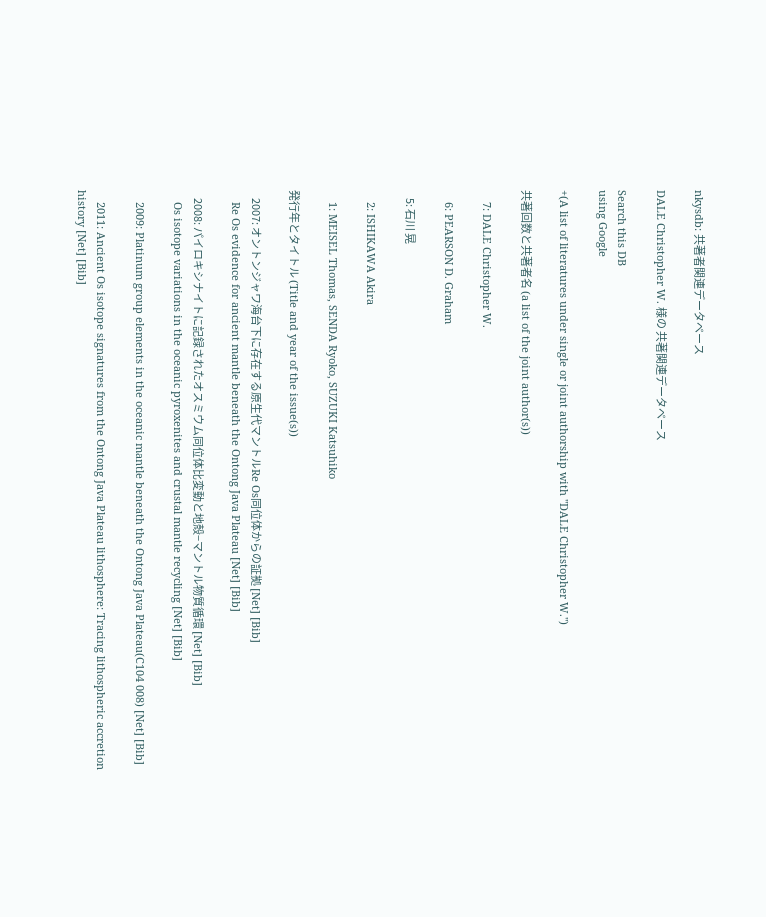nkysdb: 共著者関連データベース

DALE Christopher W. 様の 共著関連データベース

Search this DB
using Google

+(A list of literatures under single or joint authorship with "DALE Christopher W.")

共著回数と共著者名 (a list of the joint author(s))

    7: DALE Christopher W.

    6: PEARSON D. Graham

    5: 石川 晃

    2: ISHIKAWA Akira

    1: MEISEL Thomas, SENDA Ryoko, SUZUKI Katsuhiko

発行年とタイトル (Title and year of the issue(s))

    2007: オントンジャワ海台下に存在する原生代マントルRe Os同位体からの証拠 [Net] [Bib]
    Re Os evidence for ancient mantle beneath the Ontong Java Plateau [Net] [Bib]

    2008: パイロキシナイトに記録されたオスミウム同位体比変動と地殻−マントル物質循環 [Net] [Bib]
    Os isotope variations in the oceanic pyroxenites and crustal mantle recycling [Net] [Bib]

    2009: Platinum group elements in the oceanic mantle beneath the Ontong Java Plateau(C104 008) [Net] [Bib]

    2011: Ancient Os isotope signatures from the Ontong Java Plateau lithosphere: Tracing lithospheric accretion history [Net] [Bib]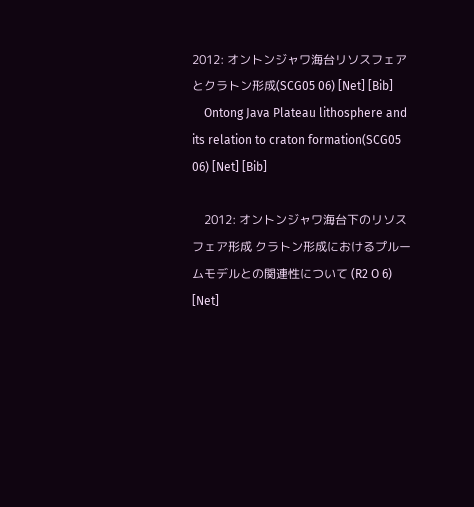2012: オントンジャワ海台リソスフェアとクラトン形成(SCG05 06) [Net] [Bib]
    Ontong Java Plateau lithosphere and its relation to craton formation(SCG05 06) [Net] [Bib]

    2012: オントンジャワ海台下のリソスフェア形成 クラトン形成におけるプルームモデルとの関連性について (R2 O 6) [Net]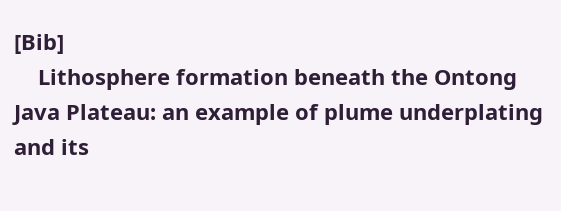[Bib]
    Lithosphere formation beneath the Ontong Java Plateau: an example of plume underplating and its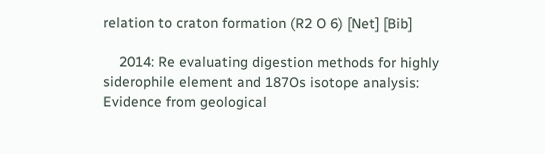relation to craton formation (R2 O 6) [Net] [Bib]

    2014: Re evaluating digestion methods for highly siderophile element and 187Os isotope analysis: Evidence from geological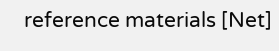reference materials [Net]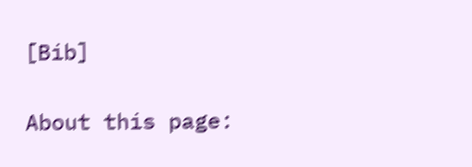[Bib]

About this page: